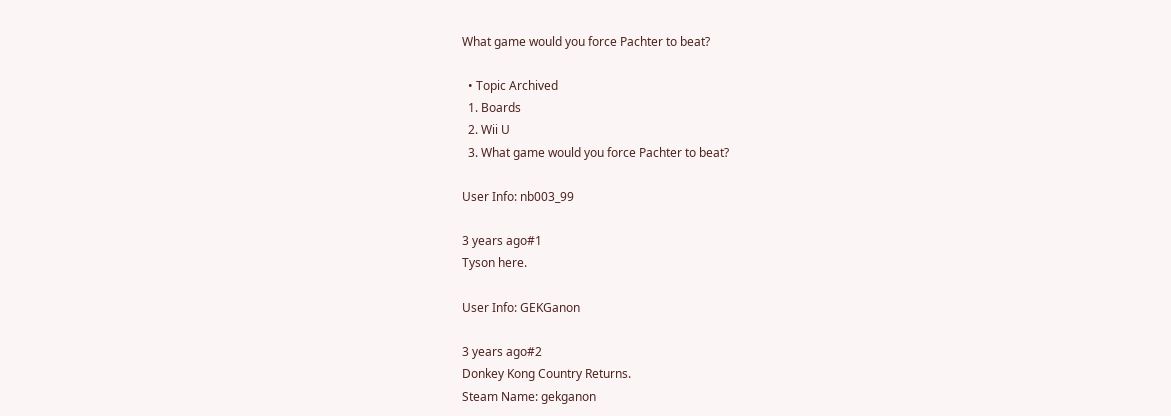What game would you force Pachter to beat?

  • Topic Archived
  1. Boards
  2. Wii U
  3. What game would you force Pachter to beat?

User Info: nb003_99

3 years ago#1
Tyson here.

User Info: GEKGanon

3 years ago#2
Donkey Kong Country Returns.
Steam Name: gekganon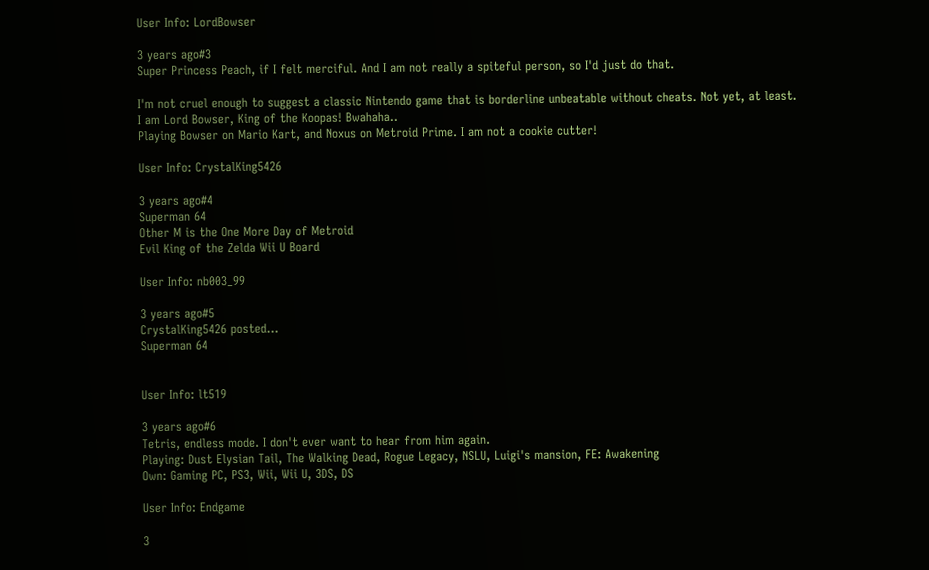User Info: LordBowser

3 years ago#3
Super Princess Peach, if I felt merciful. And I am not really a spiteful person, so I'd just do that.

I'm not cruel enough to suggest a classic Nintendo game that is borderline unbeatable without cheats. Not yet, at least.
I am Lord Bowser, King of the Koopas! Bwahaha..
Playing Bowser on Mario Kart, and Noxus on Metroid Prime. I am not a cookie cutter!

User Info: CrystalKing5426

3 years ago#4
Superman 64
Other M is the One More Day of Metroid
Evil King of the Zelda Wii U Board

User Info: nb003_99

3 years ago#5
CrystalKing5426 posted...
Superman 64


User Info: lt519

3 years ago#6
Tetris, endless mode. I don't ever want to hear from him again.
Playing: Dust Elysian Tail, The Walking Dead, Rogue Legacy, NSLU, Luigi's mansion, FE: Awakening
Own: Gaming PC, PS3, Wii, Wii U, 3DS, DS

User Info: Endgame

3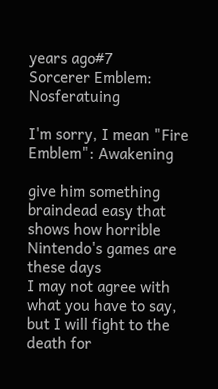years ago#7
Sorcerer Emblem: Nosferatuing

I'm sorry, I mean "Fire Emblem": Awakening

give him something braindead easy that shows how horrible Nintendo's games are these days
I may not agree with what you have to say, but I will fight to the death for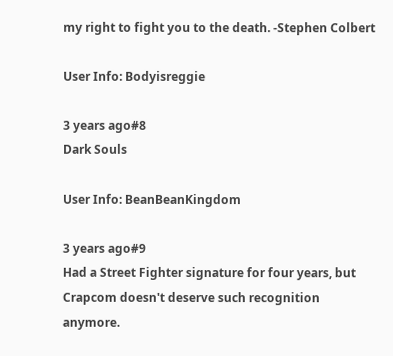my right to fight you to the death. -Stephen Colbert

User Info: Bodyisreggie

3 years ago#8
Dark Souls

User Info: BeanBeanKingdom

3 years ago#9
Had a Street Fighter signature for four years, but Crapcom doesn't deserve such recognition anymore.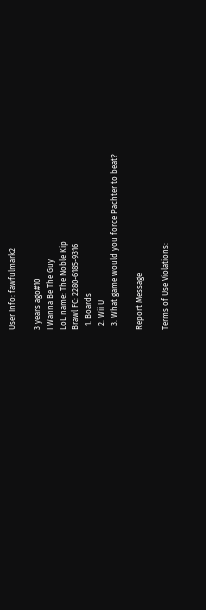User Info: fawfulmark2

3 years ago#10
I Wanna Be The Guy
LoL name: The Noble Kip
Brawl FC: 2280-6185-9316
  1. Boards
  2. Wii U
  3. What game would you force Pachter to beat?

Report Message

Terms of Use Violations: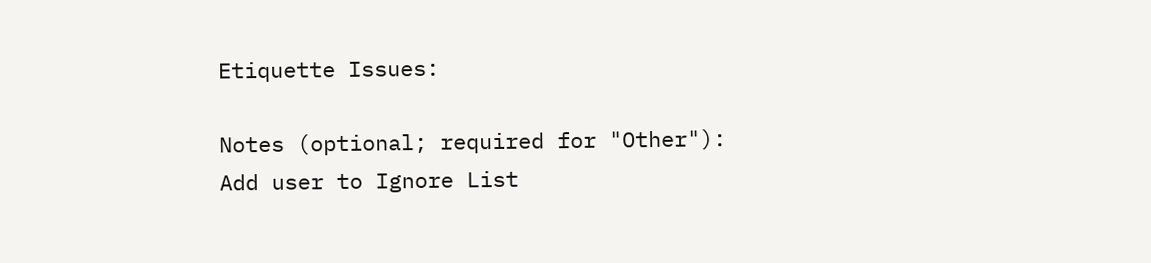Etiquette Issues:

Notes (optional; required for "Other"):
Add user to Ignore List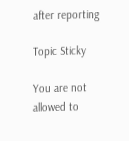after reporting

Topic Sticky

You are not allowed to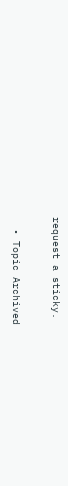request a sticky.

  • Topic Archived